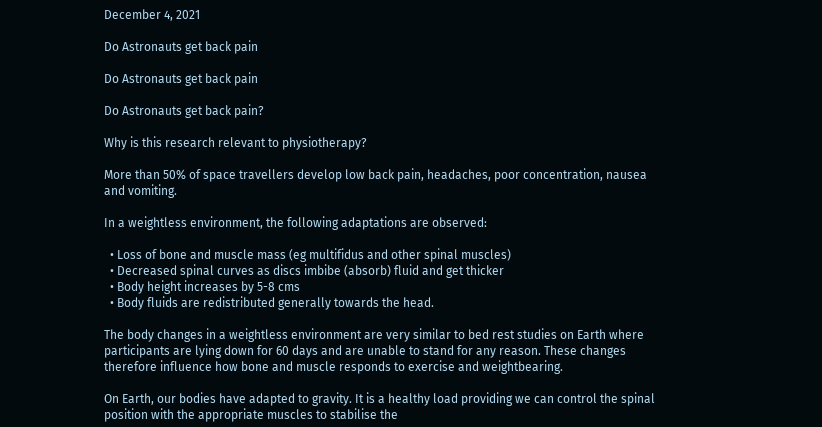December 4, 2021

Do Astronauts get back pain

Do Astronauts get back pain

Do Astronauts get back pain?

Why is this research relevant to physiotherapy?

More than 50% of space travellers develop low back pain, headaches, poor concentration, nausea and vomiting.

In a weightless environment, the following adaptations are observed:

  • Loss of bone and muscle mass (eg multifidus and other spinal muscles)
  • Decreased spinal curves as discs imbibe (absorb) fluid and get thicker
  • Body height increases by 5-8 cms
  • Body fluids are redistributed generally towards the head.

The body changes in a weightless environment are very similar to bed rest studies on Earth where participants are lying down for 60 days and are unable to stand for any reason. These changes therefore influence how bone and muscle responds to exercise and weightbearing.

On Earth, our bodies have adapted to gravity. It is a healthy load providing we can control the spinal position with the appropriate muscles to stabilise the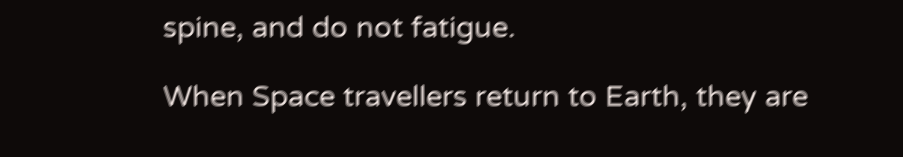spine, and do not fatigue.

When Space travellers return to Earth, they are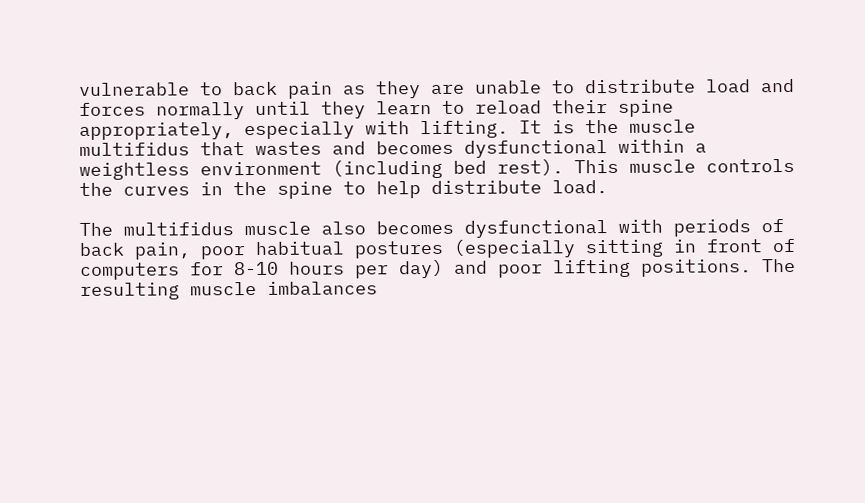vulnerable to back pain as they are unable to distribute load and forces normally until they learn to reload their spine appropriately, especially with lifting. It is the muscle multifidus that wastes and becomes dysfunctional within a weightless environment (including bed rest). This muscle controls the curves in the spine to help distribute load.

The multifidus muscle also becomes dysfunctional with periods of back pain, poor habitual postures (especially sitting in front of computers for 8-10 hours per day) and poor lifting positions. The resulting muscle imbalances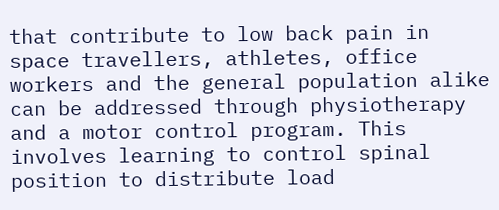that contribute to low back pain in space travellers, athletes, office workers and the general population alike can be addressed through physiotherapy and a motor control program. This involves learning to control spinal position to distribute load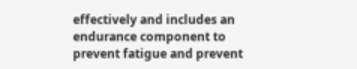effectively and includes an endurance component to prevent fatigue and prevent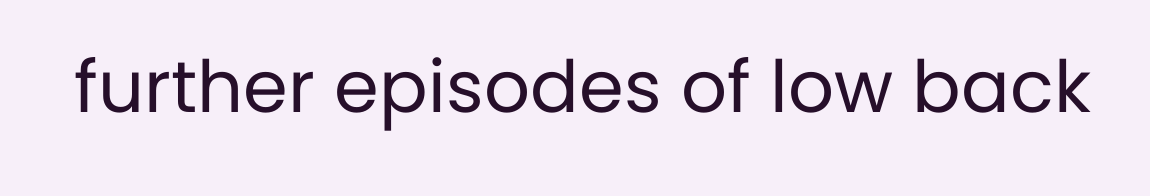further episodes of low back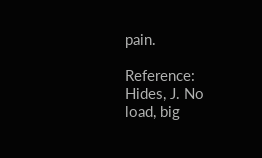pain.

Reference: Hides, J. No load, big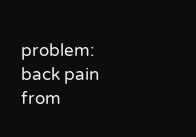problem: back pain from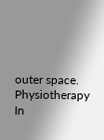outer space. Physiotherapy In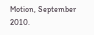Motion, September 2010.